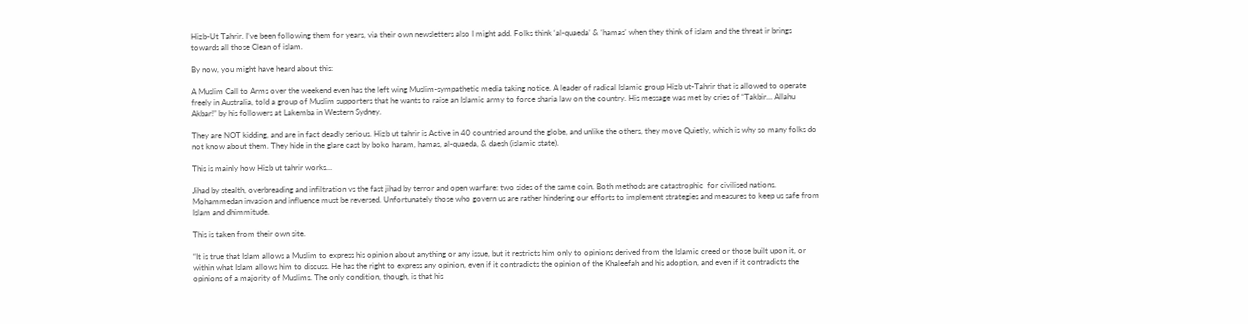Hizb-Ut Tahrir. I’ve been following them for years, via their own newsletters also I might add. Folks think ‘al-quaeda’ & ‘hamas’ when they think of islam and the threat ir brings towards all those Clean of islam.

By now, you might have heard about this:

A Muslim Call to Arms over the weekend even has the left wing Muslim-sympathetic media taking notice. A leader of radical Islamic group Hizb ut-Tahrir that is allowed to operate freely in Australia, told a group of Muslim supporters that he wants to raise an Islamic army to force sharia law on the country. His message was met by cries of “Takbir… Allahu Akbar!” by his followers at Lakemba in Western Sydney.

They are NOT kidding, and are in fact deadly serious. Hizb ut tahrir is Active in 40 countried around the globe, and unlike the others, they move Quietly, which is why so many folks do not know about them. They hide in the glare cast by boko haram, hamas, al-quaeda, & daesh (islamic state).

This is mainly how Hizb ut tahrir works…

Jihad by stealth, overbreading and infiltration vs the fast jihad by terror and open warfare: two sides of the same coin. Both methods are catastrophic  for civilised nations. Mohammedan invasion and influence must be reversed. Unfortunately those who govern us are rather hindering our efforts to implement strategies and measures to keep us safe from  Islam and dhimmitude.

This is taken from their own site.

“It is true that Islam allows a Muslim to express his opinion about anything or any issue, but it restricts him only to opinions derived from the Islamic creed or those built upon it, or within what Islam allows him to discuss. He has the right to express any opinion, even if it contradicts the opinion of the Khaleefah and his adoption, and even if it contradicts the opinions of a majority of Muslims. The only condition, though, is that his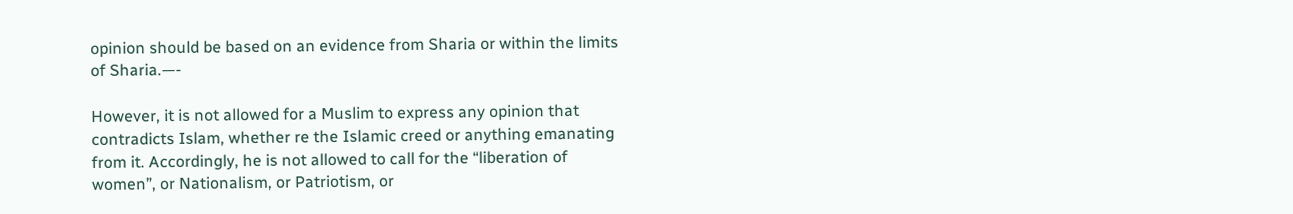opinion should be based on an evidence from Sharia or within the limits of Sharia.—-

However, it is not allowed for a Muslim to express any opinion that contradicts Islam, whether re the Islamic creed or anything emanating from it. Accordingly, he is not allowed to call for the “liberation of women”, or Nationalism, or Patriotism, or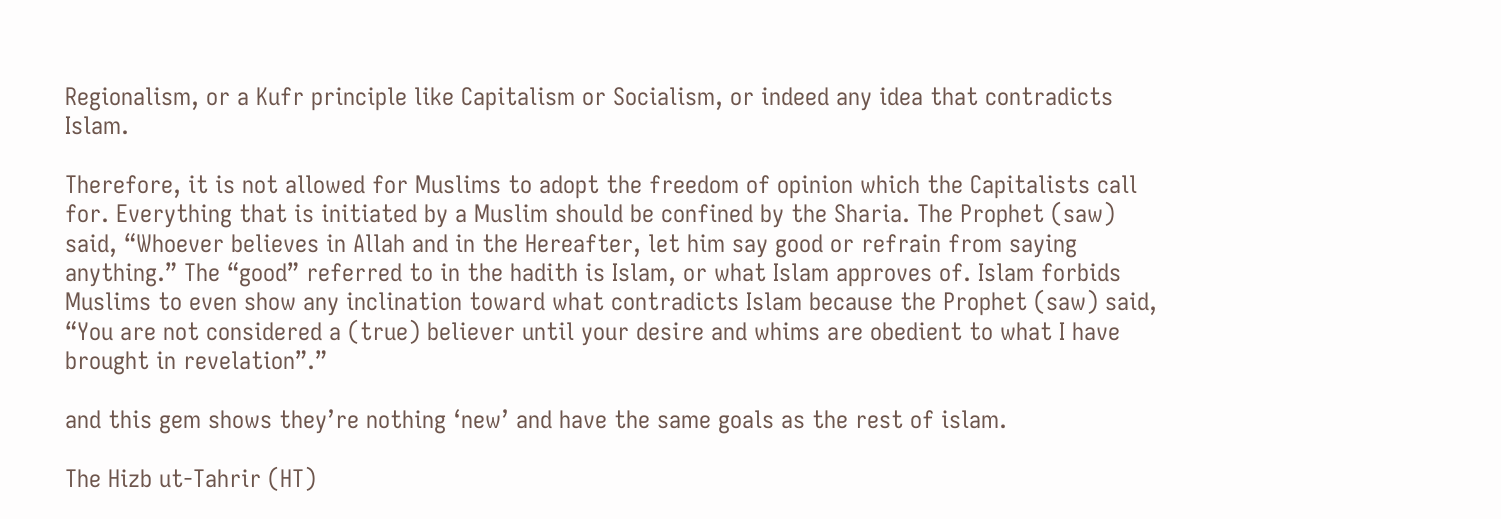Regionalism, or a Kufr principle like Capitalism or Socialism, or indeed any idea that contradicts Islam.

Therefore, it is not allowed for Muslims to adopt the freedom of opinion which the Capitalists call for. Everything that is initiated by a Muslim should be confined by the Sharia. The Prophet (saw) said, “Whoever believes in Allah and in the Hereafter, let him say good or refrain from saying anything.” The “good” referred to in the hadith is Islam, or what Islam approves of. Islam forbids Muslims to even show any inclination toward what contradicts Islam because the Prophet (saw) said, “You are not considered a (true) believer until your desire and whims are obedient to what I have brought in revelation”.”

and this gem shows they’re nothing ‘new’ and have the same goals as the rest of islam.

The Hizb ut-Tahrir (HT)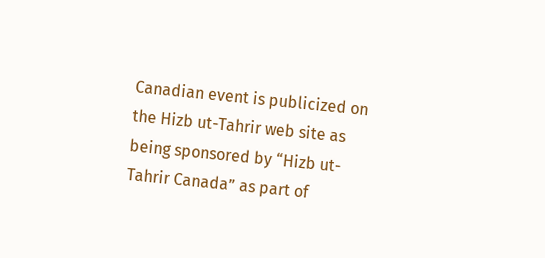Canadian event is publicized on the Hizb ut-Tahrir web site as being sponsored by “Hizb ut-Tahrir Canada” as part of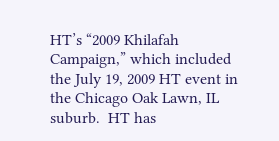HT’s “2009 Khilafah Campaign,” which included the July 19, 2009 HT event in the Chicago Oak Lawn, IL suburb.  HT has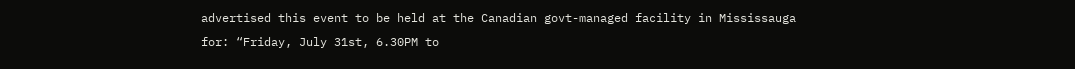advertised this event to be held at the Canadian govt-managed facility in Mississauga for: “Friday, July 31st, 6.30PM to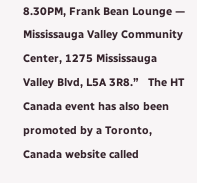8.30PM, Frank Bean Lounge — Mississauga Valley Community Center, 1275 Mississauga Valley Blvd, L5A 3R8.”   The HT Canada event has also been promoted by a Toronto, Canada website called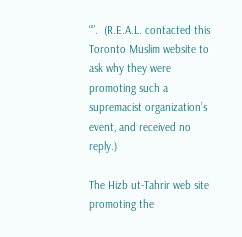“”.  (R.E.A.L. contacted this Toronto Muslim website to ask why they were promoting such a supremacist organization’s event, and received no reply.)

The Hizb ut-Tahrir web site promoting the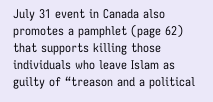July 31 event in Canada also promotes a pamphlet (page 62) that supports killing those individuals who leave Islam as guilty of “treason and a political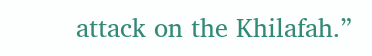attack on the Khilafah.”